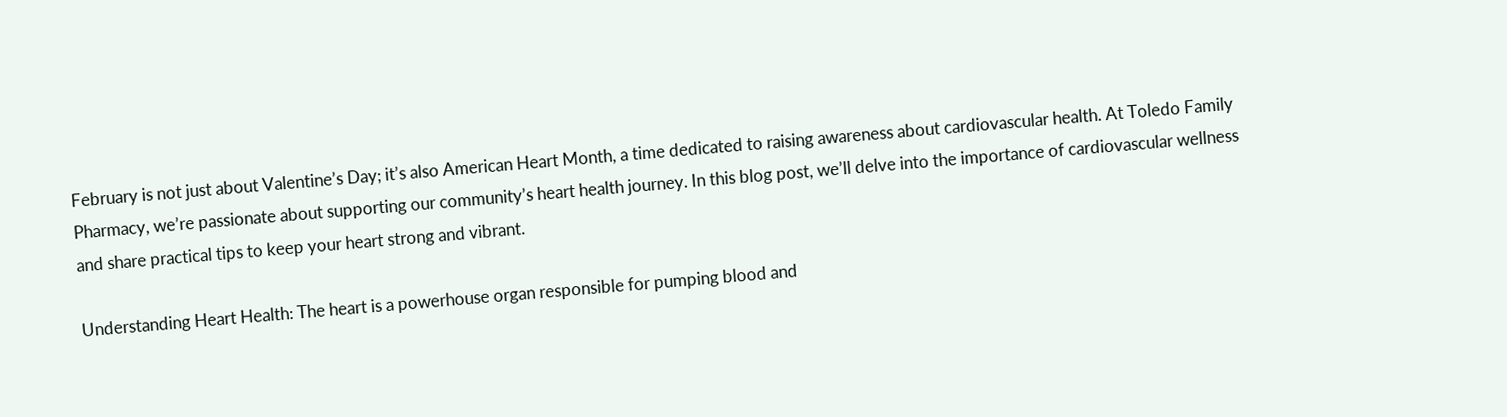February is not just about Valentine’s Day; it’s also American Heart Month, a time dedicated to raising awareness about cardiovascular health. At Toledo Family Pharmacy, we’re passionate about supporting our community’s heart health journey. In this blog post, we’ll delve into the importance of cardiovascular wellness and share practical tips to keep your heart strong and vibrant.

Understanding Heart Health: The heart is a powerhouse organ responsible for pumping blood and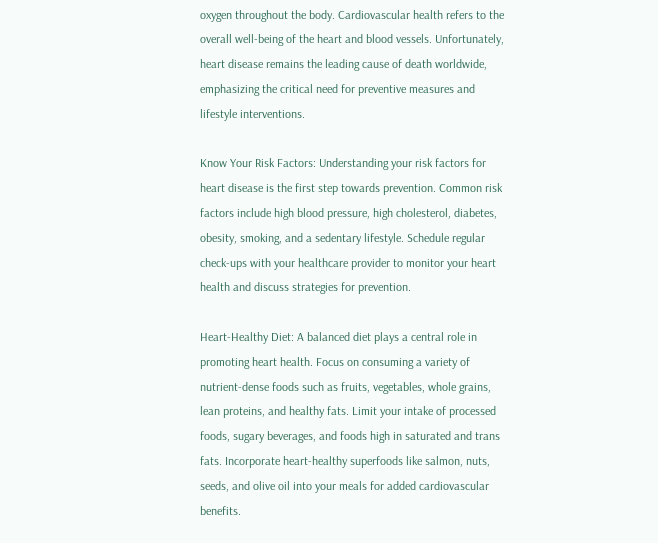oxygen throughout the body. Cardiovascular health refers to the overall well-being of the heart and blood vessels. Unfortunately, heart disease remains the leading cause of death worldwide, emphasizing the critical need for preventive measures and lifestyle interventions.

Know Your Risk Factors: Understanding your risk factors for heart disease is the first step towards prevention. Common risk factors include high blood pressure, high cholesterol, diabetes, obesity, smoking, and a sedentary lifestyle. Schedule regular check-ups with your healthcare provider to monitor your heart health and discuss strategies for prevention.

Heart-Healthy Diet: A balanced diet plays a central role in promoting heart health. Focus on consuming a variety of nutrient-dense foods such as fruits, vegetables, whole grains, lean proteins, and healthy fats. Limit your intake of processed foods, sugary beverages, and foods high in saturated and trans fats. Incorporate heart-healthy superfoods like salmon, nuts, seeds, and olive oil into your meals for added cardiovascular benefits.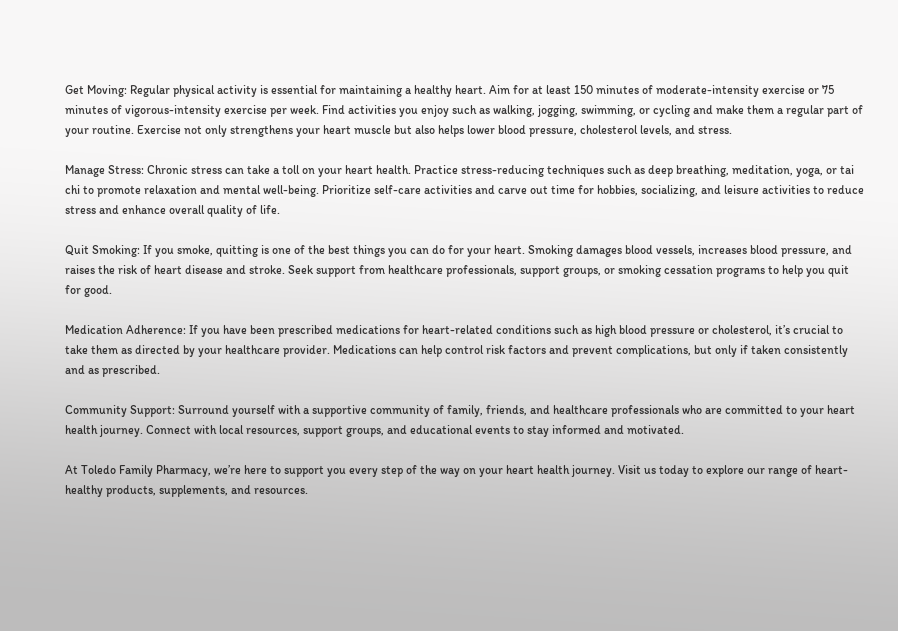Get Moving: Regular physical activity is essential for maintaining a healthy heart. Aim for at least 150 minutes of moderate-intensity exercise or 75 minutes of vigorous-intensity exercise per week. Find activities you enjoy such as walking, jogging, swimming, or cycling and make them a regular part of your routine. Exercise not only strengthens your heart muscle but also helps lower blood pressure, cholesterol levels, and stress.

Manage Stress: Chronic stress can take a toll on your heart health. Practice stress-reducing techniques such as deep breathing, meditation, yoga, or tai chi to promote relaxation and mental well-being. Prioritize self-care activities and carve out time for hobbies, socializing, and leisure activities to reduce stress and enhance overall quality of life.

Quit Smoking: If you smoke, quitting is one of the best things you can do for your heart. Smoking damages blood vessels, increases blood pressure, and raises the risk of heart disease and stroke. Seek support from healthcare professionals, support groups, or smoking cessation programs to help you quit for good.

Medication Adherence: If you have been prescribed medications for heart-related conditions such as high blood pressure or cholesterol, it’s crucial to take them as directed by your healthcare provider. Medications can help control risk factors and prevent complications, but only if taken consistently and as prescribed.

Community Support: Surround yourself with a supportive community of family, friends, and healthcare professionals who are committed to your heart health journey. Connect with local resources, support groups, and educational events to stay informed and motivated.

At Toledo Family Pharmacy, we’re here to support you every step of the way on your heart health journey. Visit us today to explore our range of heart-healthy products, supplements, and resources.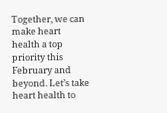Together, we can make heart health a top priority this February and beyond. Let’s take heart health to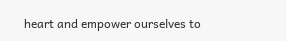heart and empower ourselves to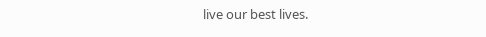live our best lives.